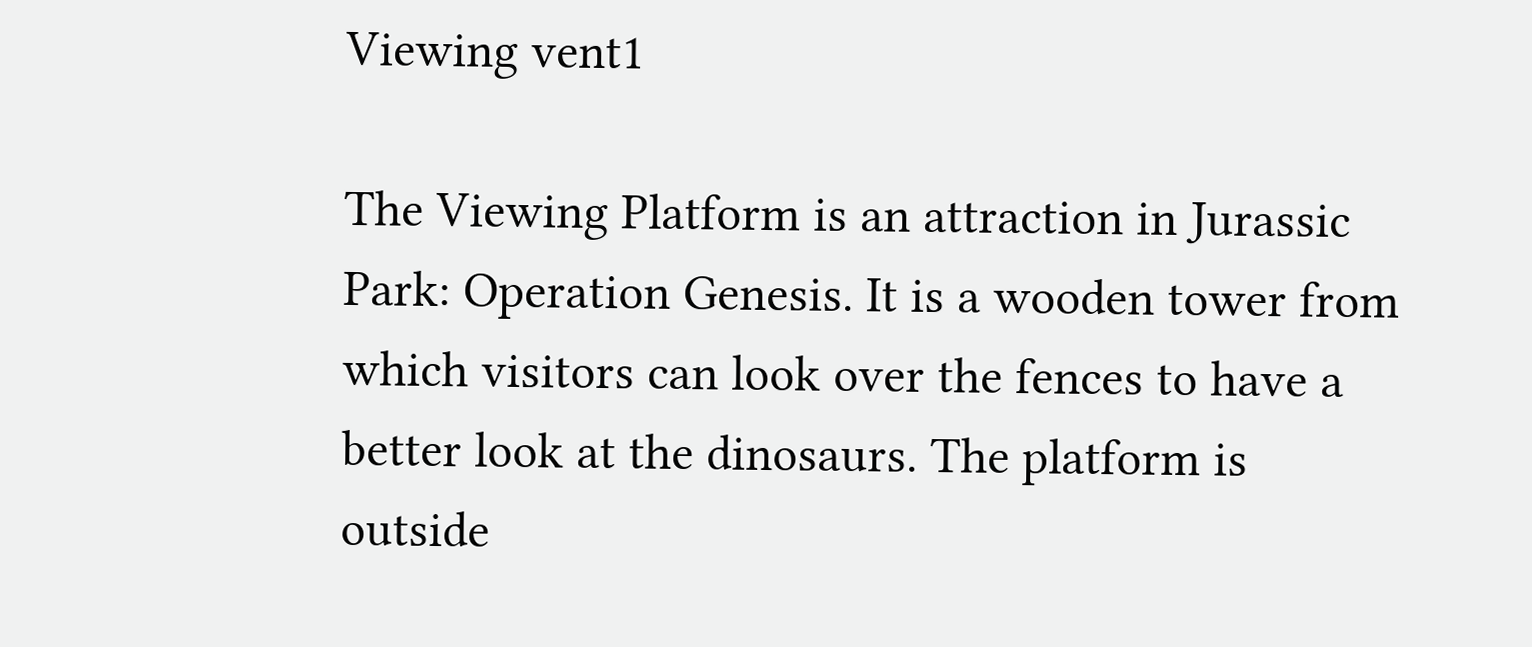Viewing vent1

The Viewing Platform is an attraction in Jurassic Park: Operation Genesis. It is a wooden tower from which visitors can look over the fences to have a better look at the dinosaurs. The platform is outside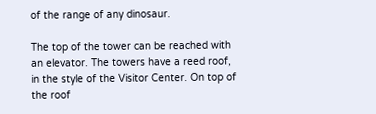of the range of any dinosaur.

The top of the tower can be reached with an elevator. The towers have a reed roof, in the style of the Visitor Center. On top of the roof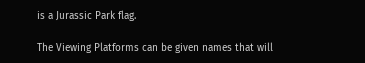is a Jurassic Park flag.

The Viewing Platforms can be given names that will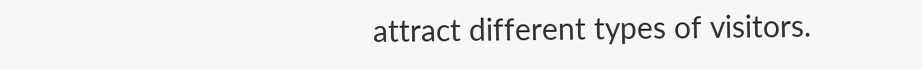attract different types of visitors.